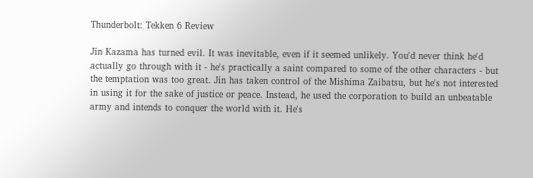Thunderbolt: Tekken 6 Review

Jin Kazama has turned evil. It was inevitable, even if it seemed unlikely. You'd never think he'd actually go through with it - he's practically a saint compared to some of the other characters - but the temptation was too great. Jin has taken control of the Mishima Zaibatsu, but he's not interested in using it for the sake of justice or peace. Instead, he used the corporation to build an unbeatable army and intends to conquer the world with it. He's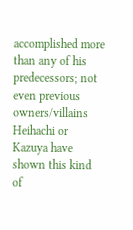accomplished more than any of his predecessors; not even previous owners/villains Heihachi or Kazuya have shown this kind of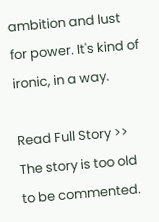ambition and lust for power. It's kind of ironic, in a way.

Read Full Story >>
The story is too old to be commented.